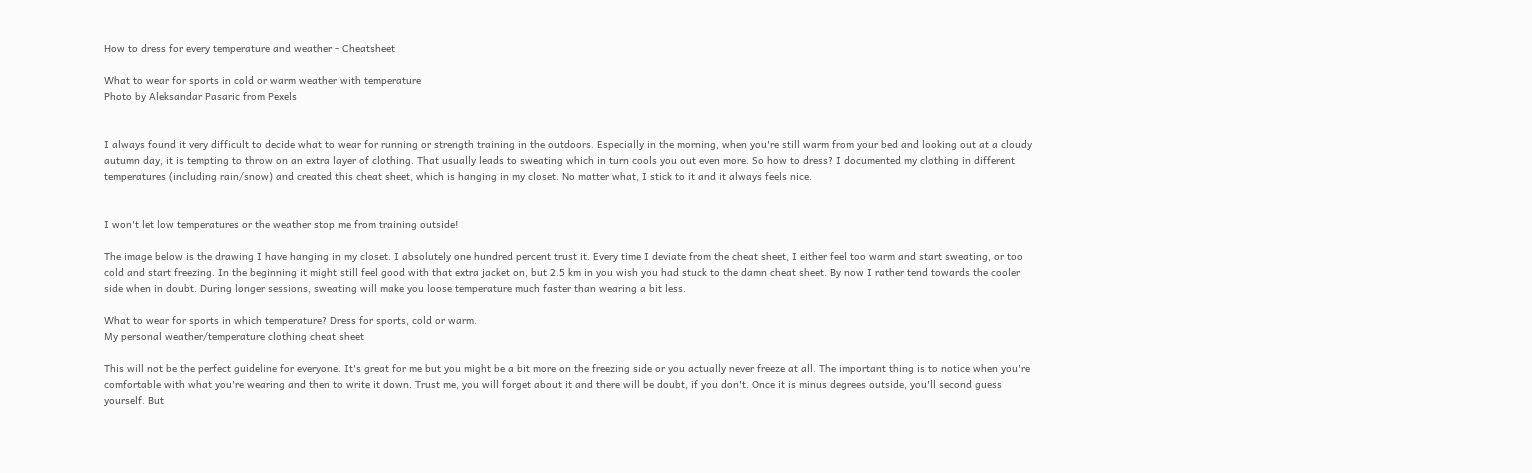How to dress for every temperature and weather - Cheatsheet

What to wear for sports in cold or warm weather with temperature
Photo by Aleksandar Pasaric from Pexels


I always found it very difficult to decide what to wear for running or strength training in the outdoors. Especially in the morning, when you're still warm from your bed and looking out at a cloudy autumn day, it is tempting to throw on an extra layer of clothing. That usually leads to sweating which in turn cools you out even more. So how to dress? I documented my clothing in different temperatures (including rain/snow) and created this cheat sheet, which is hanging in my closet. No matter what, I stick to it and it always feels nice.


I won't let low temperatures or the weather stop me from training outside!

The image below is the drawing I have hanging in my closet. I absolutely one hundred percent trust it. Every time I deviate from the cheat sheet, I either feel too warm and start sweating, or too cold and start freezing. In the beginning it might still feel good with that extra jacket on, but 2.5 km in you wish you had stuck to the damn cheat sheet. By now I rather tend towards the cooler side when in doubt. During longer sessions, sweating will make you loose temperature much faster than wearing a bit less.

What to wear for sports in which temperature? Dress for sports, cold or warm.
My personal weather/temperature clothing cheat sheet

This will not be the perfect guideline for everyone. It's great for me but you might be a bit more on the freezing side or you actually never freeze at all. The important thing is to notice when you're comfortable with what you're wearing and then to write it down. Trust me, you will forget about it and there will be doubt, if you don't. Once it is minus degrees outside, you'll second guess yourself. But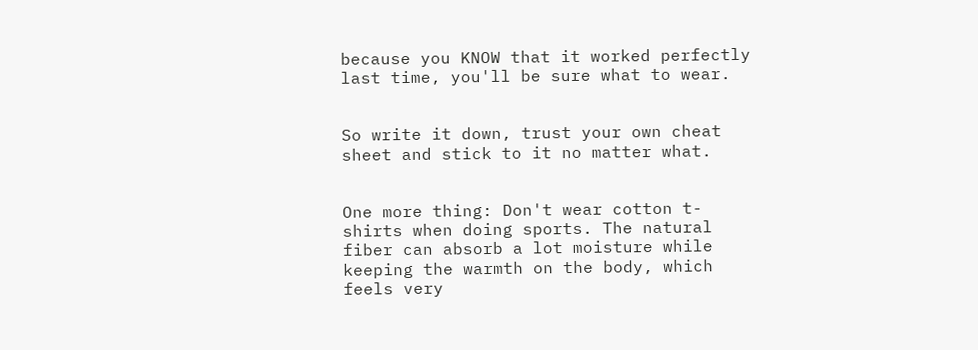because you KNOW that it worked perfectly last time, you'll be sure what to wear.


So write it down, trust your own cheat sheet and stick to it no matter what.


One more thing: Don't wear cotton t-shirts when doing sports. The natural fiber can absorb a lot moisture while keeping the warmth on the body, which feels very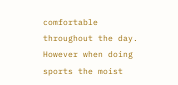comfortable throughout the day. However when doing sports the moist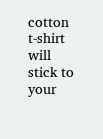cotton t-shirt will stick to your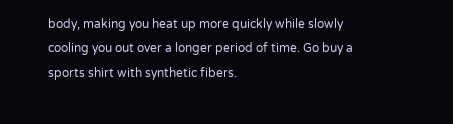body, making you heat up more quickly while slowly cooling you out over a longer period of time. Go buy a sports shirt with synthetic fibers.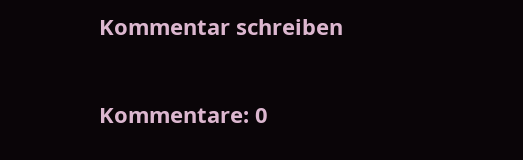Kommentar schreiben

Kommentare: 0